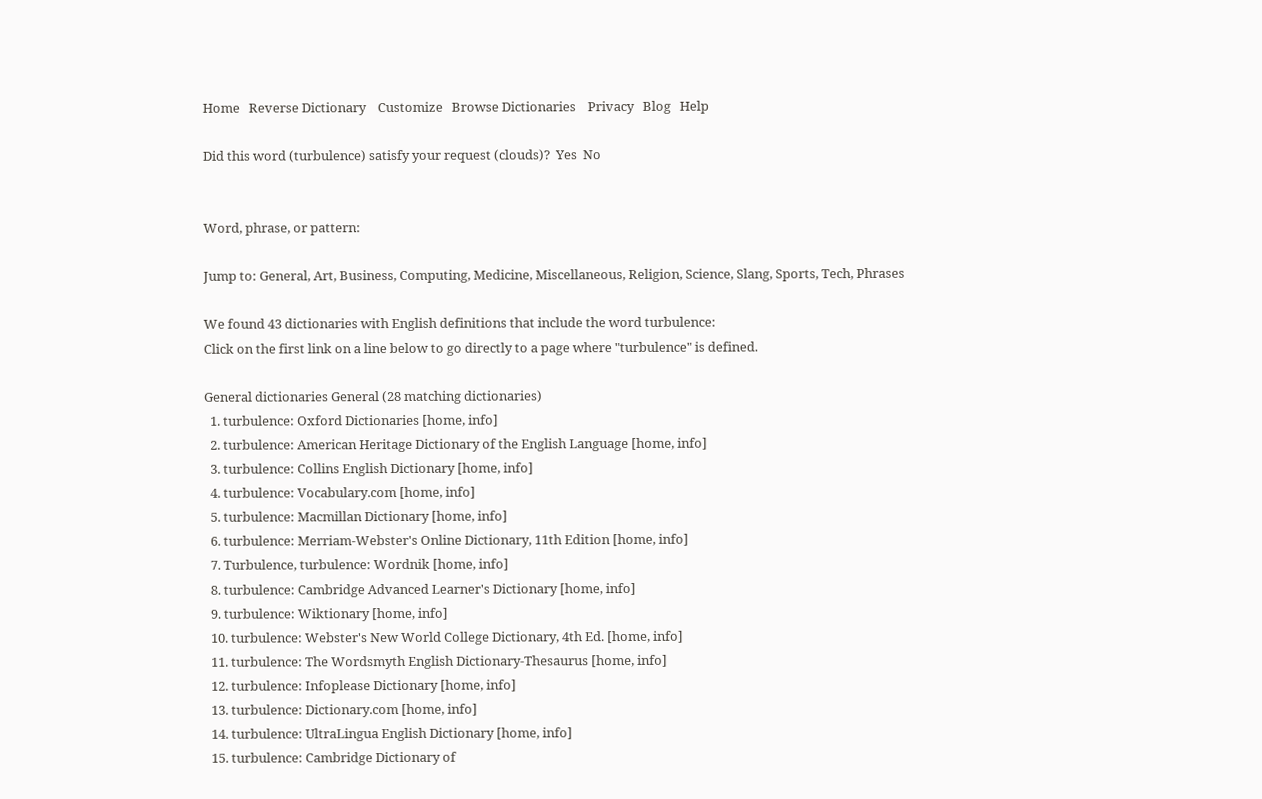Home   Reverse Dictionary    Customize   Browse Dictionaries    Privacy   Blog   Help

Did this word (turbulence) satisfy your request (clouds)?  Yes  No


Word, phrase, or pattern:

Jump to: General, Art, Business, Computing, Medicine, Miscellaneous, Religion, Science, Slang, Sports, Tech, Phrases

We found 43 dictionaries with English definitions that include the word turbulence:
Click on the first link on a line below to go directly to a page where "turbulence" is defined.

General dictionaries General (28 matching dictionaries)
  1. turbulence: Oxford Dictionaries [home, info]
  2. turbulence: American Heritage Dictionary of the English Language [home, info]
  3. turbulence: Collins English Dictionary [home, info]
  4. turbulence: Vocabulary.com [home, info]
  5. turbulence: Macmillan Dictionary [home, info]
  6. turbulence: Merriam-Webster's Online Dictionary, 11th Edition [home, info]
  7. Turbulence, turbulence: Wordnik [home, info]
  8. turbulence: Cambridge Advanced Learner's Dictionary [home, info]
  9. turbulence: Wiktionary [home, info]
  10. turbulence: Webster's New World College Dictionary, 4th Ed. [home, info]
  11. turbulence: The Wordsmyth English Dictionary-Thesaurus [home, info]
  12. turbulence: Infoplease Dictionary [home, info]
  13. turbulence: Dictionary.com [home, info]
  14. turbulence: UltraLingua English Dictionary [home, info]
  15. turbulence: Cambridge Dictionary of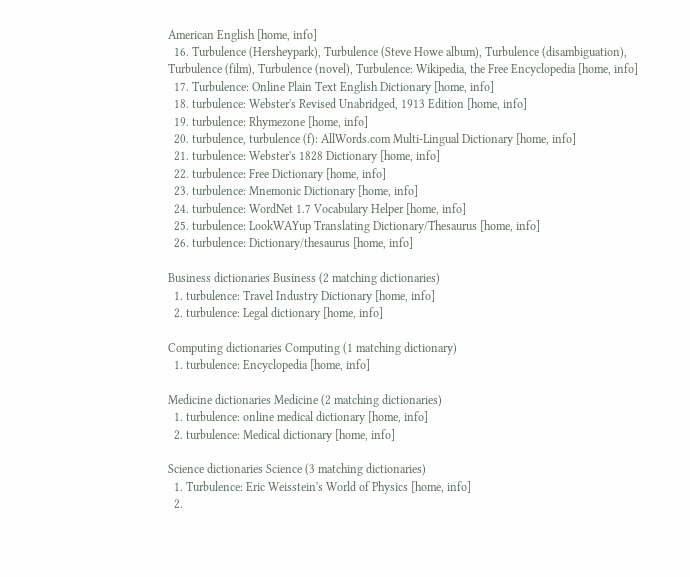American English [home, info]
  16. Turbulence (Hersheypark), Turbulence (Steve Howe album), Turbulence (disambiguation), Turbulence (film), Turbulence (novel), Turbulence: Wikipedia, the Free Encyclopedia [home, info]
  17. Turbulence: Online Plain Text English Dictionary [home, info]
  18. turbulence: Webster's Revised Unabridged, 1913 Edition [home, info]
  19. turbulence: Rhymezone [home, info]
  20. turbulence, turbulence (f): AllWords.com Multi-Lingual Dictionary [home, info]
  21. turbulence: Webster's 1828 Dictionary [home, info]
  22. turbulence: Free Dictionary [home, info]
  23. turbulence: Mnemonic Dictionary [home, info]
  24. turbulence: WordNet 1.7 Vocabulary Helper [home, info]
  25. turbulence: LookWAYup Translating Dictionary/Thesaurus [home, info]
  26. turbulence: Dictionary/thesaurus [home, info]

Business dictionaries Business (2 matching dictionaries)
  1. turbulence: Travel Industry Dictionary [home, info]
  2. turbulence: Legal dictionary [home, info]

Computing dictionaries Computing (1 matching dictionary)
  1. turbulence: Encyclopedia [home, info]

Medicine dictionaries Medicine (2 matching dictionaries)
  1. turbulence: online medical dictionary [home, info]
  2. turbulence: Medical dictionary [home, info]

Science dictionaries Science (3 matching dictionaries)
  1. Turbulence: Eric Weisstein's World of Physics [home, info]
  2.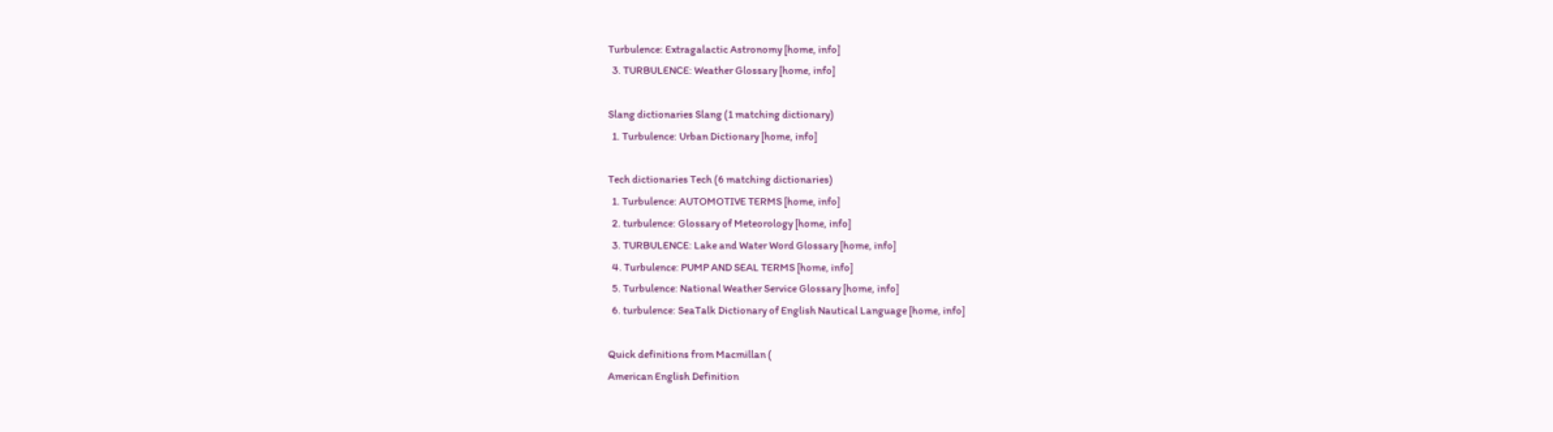Turbulence: Extragalactic Astronomy [home, info]
  3. TURBULENCE: Weather Glossary [home, info]

Slang dictionaries Slang (1 matching dictionary)
  1. Turbulence: Urban Dictionary [home, info]

Tech dictionaries Tech (6 matching dictionaries)
  1. Turbulence: AUTOMOTIVE TERMS [home, info]
  2. turbulence: Glossary of Meteorology [home, info]
  3. TURBULENCE: Lake and Water Word Glossary [home, info]
  4. Turbulence: PUMP AND SEAL TERMS [home, info]
  5. Turbulence: National Weather Service Glossary [home, info]
  6. turbulence: SeaTalk Dictionary of English Nautical Language [home, info]

Quick definitions from Macmillan (
American English Definition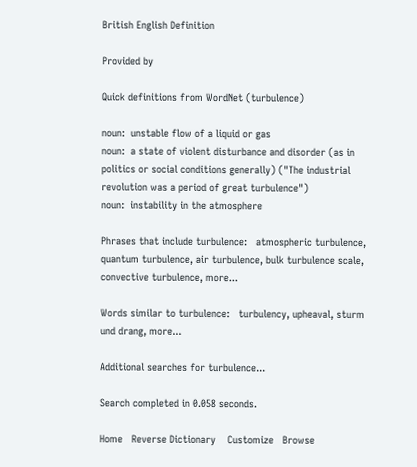British English Definition

Provided by

Quick definitions from WordNet (turbulence)

noun:  unstable flow of a liquid or gas
noun:  a state of violent disturbance and disorder (as in politics or social conditions generally) ("The industrial revolution was a period of great turbulence")
noun:  instability in the atmosphere

Phrases that include turbulence:   atmospheric turbulence, quantum turbulence, air turbulence, bulk turbulence scale, convective turbulence, more...

Words similar to turbulence:   turbulency, upheaval, sturm und drang, more...

Additional searches for turbulence...

Search completed in 0.058 seconds.

Home   Reverse Dictionary    Customize   Browse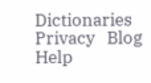Dictionaries    Privacy   Blog   Help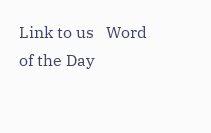Link to us   Word of the Day